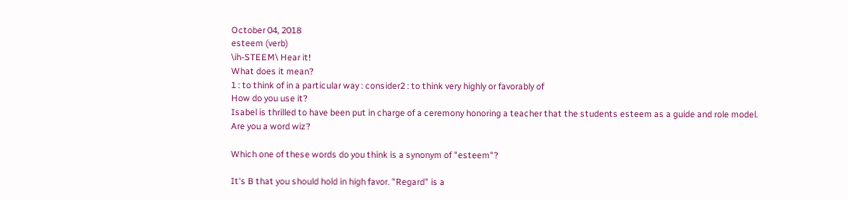October 04, 2018
esteem (verb)
\ih-STEEM\ Hear it!
What does it mean?
1 : to think of in a particular way : consider2 : to think very highly or favorably of
How do you use it?
Isabel is thrilled to have been put in charge of a ceremony honoring a teacher that the students esteem as a guide and role model.
Are you a word wiz?

Which one of these words do you think is a synonym of "esteem"?

It's B that you should hold in high favor. "Regard" is a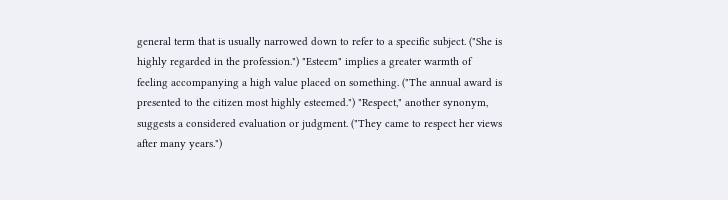general term that is usually narrowed down to refer to a specific subject. ("She is highly regarded in the profession.") "Esteem" implies a greater warmth of feeling accompanying a high value placed on something. ("The annual award is presented to the citizen most highly esteemed.") "Respect," another synonym, suggests a considered evaluation or judgment. ("They came to respect her views after many years.")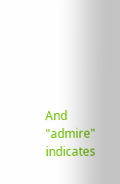And "admire" indicates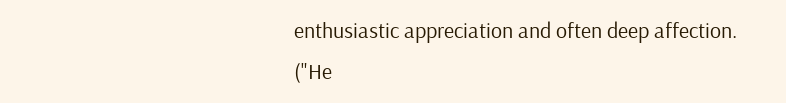enthusiastic appreciation and often deep affection. ("He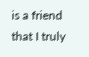is a friend that I truly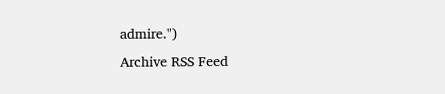admire.")
Archive RSS Feed